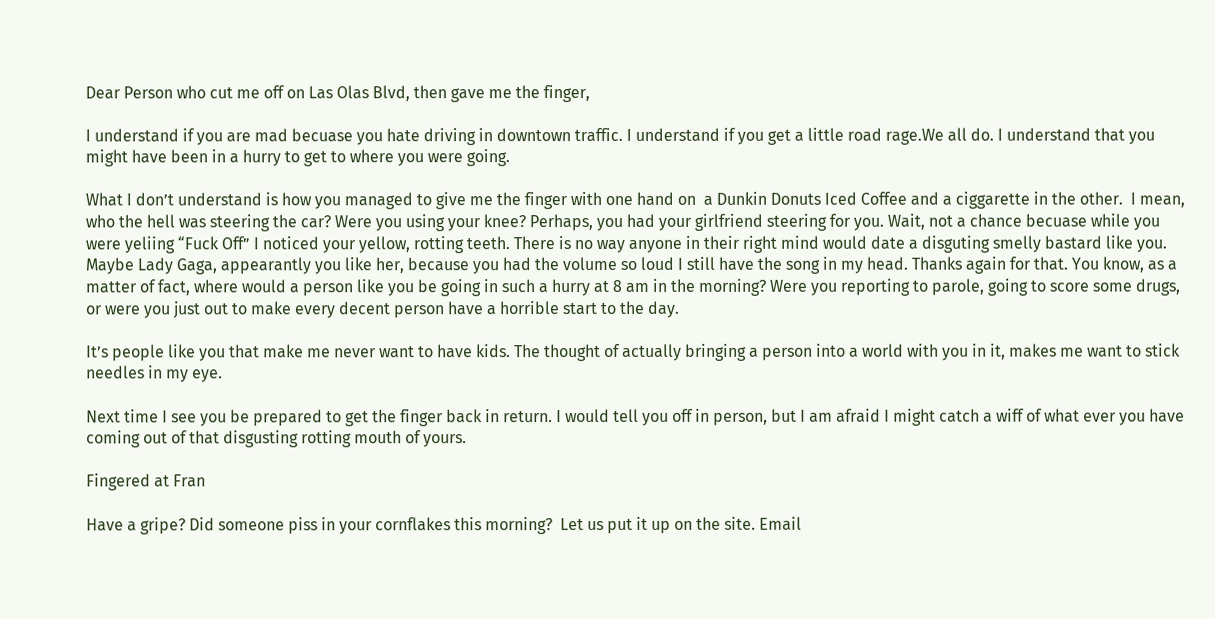Dear Person who cut me off on Las Olas Blvd, then gave me the finger,

I understand if you are mad becuase you hate driving in downtown traffic. I understand if you get a little road rage.We all do. I understand that you might have been in a hurry to get to where you were going.

What I don’t understand is how you managed to give me the finger with one hand on  a Dunkin Donuts Iced Coffee and a ciggarette in the other.  I mean, who the hell was steering the car? Were you using your knee? Perhaps, you had your girlfriend steering for you. Wait, not a chance becuase while you were yeliing “Fuck Off” I noticed your yellow, rotting teeth. There is no way anyone in their right mind would date a disguting smelly bastard like you. Maybe Lady Gaga, appearantly you like her, because you had the volume so loud I still have the song in my head. Thanks again for that. You know, as a matter of fact, where would a person like you be going in such a hurry at 8 am in the morning? Were you reporting to parole, going to score some drugs, or were you just out to make every decent person have a horrible start to the day.

It’s people like you that make me never want to have kids. The thought of actually bringing a person into a world with you in it, makes me want to stick needles in my eye.

Next time I see you be prepared to get the finger back in return. I would tell you off in person, but I am afraid I might catch a wiff of what ever you have coming out of that disgusting rotting mouth of yours.

Fingered at Fran

Have a gripe? Did someone piss in your cornflakes this morning?  Let us put it up on the site. Email